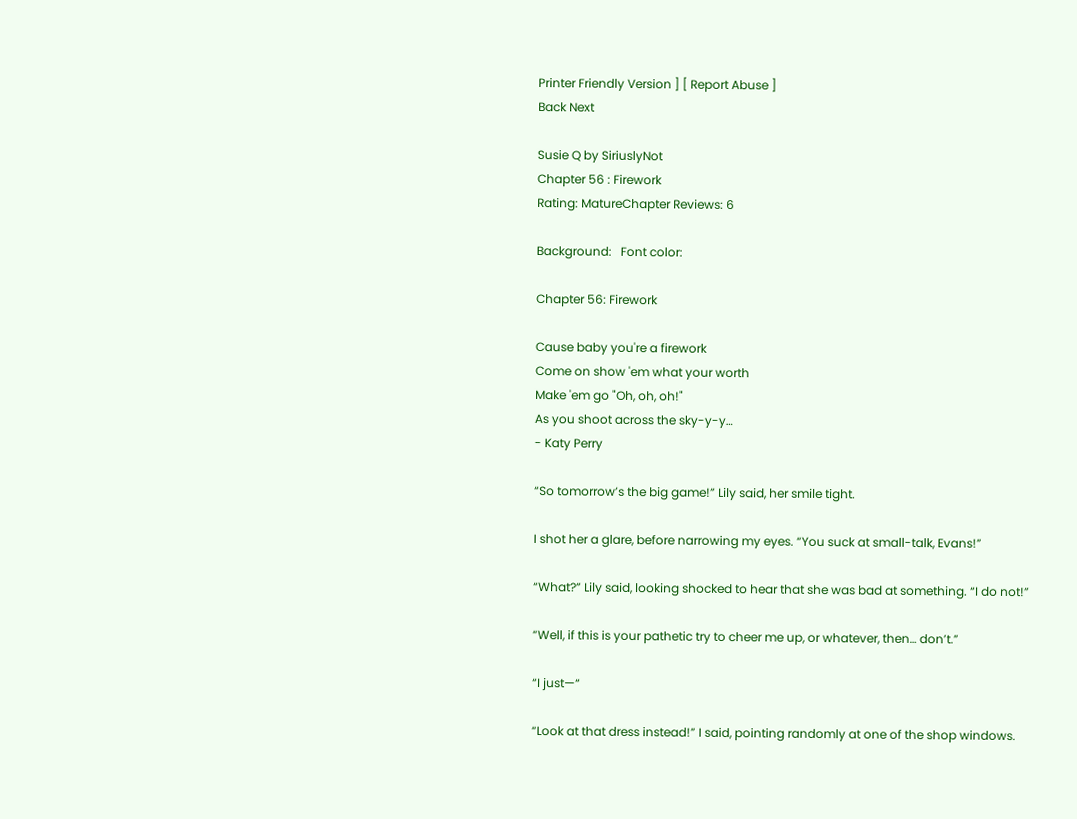Printer Friendly Version ] [ Report Abuse ]
Back Next

Susie Q by SiriuslyNot
Chapter 56 : Firework
Rating: MatureChapter Reviews: 6

Background:   Font color:

Chapter 56: Firework

Cause baby you're a firework
Come on show 'em what your worth
Make 'em go "Oh, oh, oh!"
As you shoot across the sky-y-y…
- Katy Perry

“So tomorrow’s the big game!” Lily said, her smile tight.

I shot her a glare, before narrowing my eyes. “You suck at small-talk, Evans!”

“What?” Lily said, looking shocked to hear that she was bad at something. “I do not!”

“Well, if this is your pathetic try to cheer me up, or whatever, then… don’t.”

“I just—“

“Look at that dress instead!” I said, pointing randomly at one of the shop windows.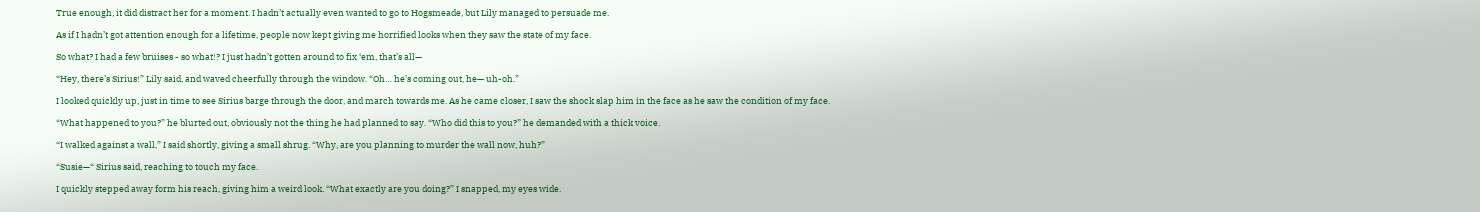True enough, it did distract her for a moment. I hadn’t actually even wanted to go to Hogsmeade, but Lily managed to persuade me.

As if I hadn’t got attention enough for a lifetime, people now kept giving me horrified looks when they saw the state of my face.

So what? I had a few bruises - so what!? I just hadn’t gotten around to fix ‘em, that’s all—

“Hey, there’s Sirius!” Lily said, and waved cheerfully through the window. “Oh… he’s coming out, he— uh-oh.”

I looked quickly up, just in time to see Sirius barge through the door, and march towards me. As he came closer, I saw the shock slap him in the face as he saw the condition of my face.

“What happened to you?” he blurted out, obviously not the thing he had planned to say. “Who did this to you?” he demanded with a thick voice.

“I walked against a wall,” I said shortly, giving a small shrug. “Why, are you planning to murder the wall now, huh?”

“Susie—“ Sirius said, reaching to touch my face.

I quickly stepped away form his reach, giving him a weird look. “What exactly are you doing?” I snapped, my eyes wide.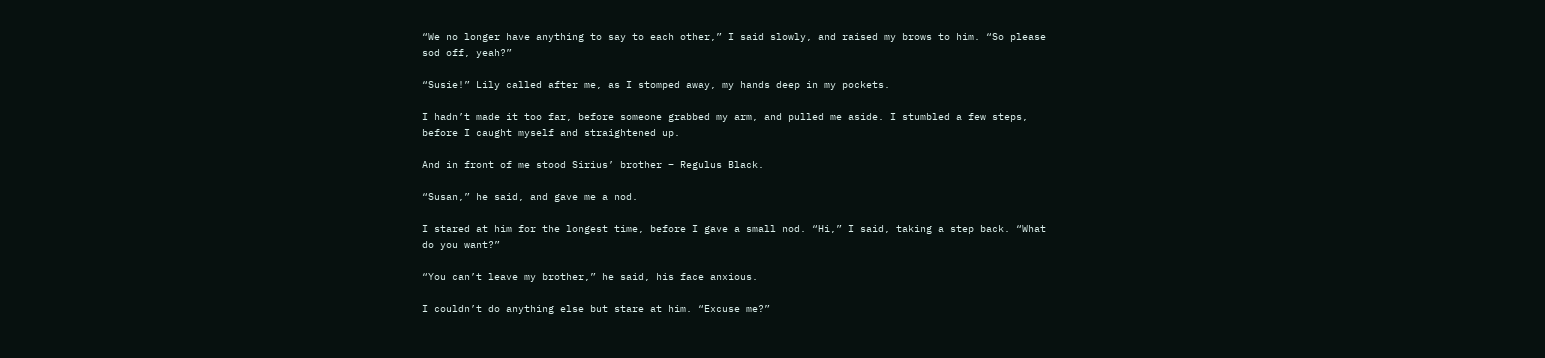“We no longer have anything to say to each other,” I said slowly, and raised my brows to him. “So please sod off, yeah?”

“Susie!” Lily called after me, as I stomped away, my hands deep in my pockets.

I hadn’t made it too far, before someone grabbed my arm, and pulled me aside. I stumbled a few steps, before I caught myself and straightened up.

And in front of me stood Sirius’ brother – Regulus Black.

“Susan,” he said, and gave me a nod.

I stared at him for the longest time, before I gave a small nod. “Hi,” I said, taking a step back. “What do you want?”

“You can’t leave my brother,” he said, his face anxious.

I couldn’t do anything else but stare at him. “Excuse me?”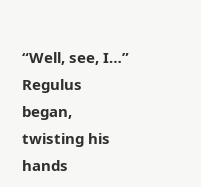“Well, see, I…” Regulus began, twisting his hands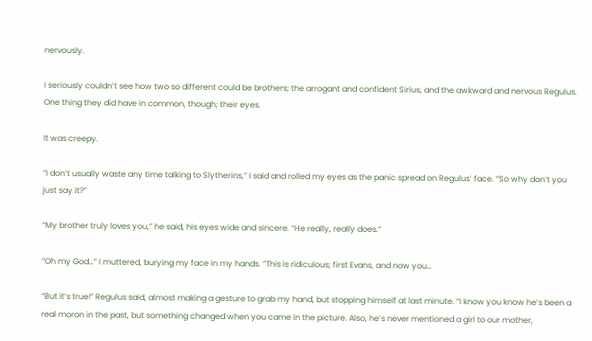nervously.

I seriously couldn’t see how two so different could be brothers; the arrogant and confident Sirius, and the awkward and nervous Regulus. One thing they did have in common, though; their eyes.

It was creepy.

“I don’t usually waste any time talking to Slytherins,” I said and rolled my eyes as the panic spread on Regulus’ face. “So why don’t you just say it?”

“My brother truly loves you,” he said, his eyes wide and sincere. “He really, really does.”

“Oh my God…” I muttered, burying my face in my hands. “This is ridiculous; first Evans, and now you…

“But it’s true!” Regulus said, almost making a gesture to grab my hand, but stopping himself at last minute. “I know you know he’s been a real moron in the past, but something changed when you came in the picture. Also, he’s never mentioned a girl to our mother,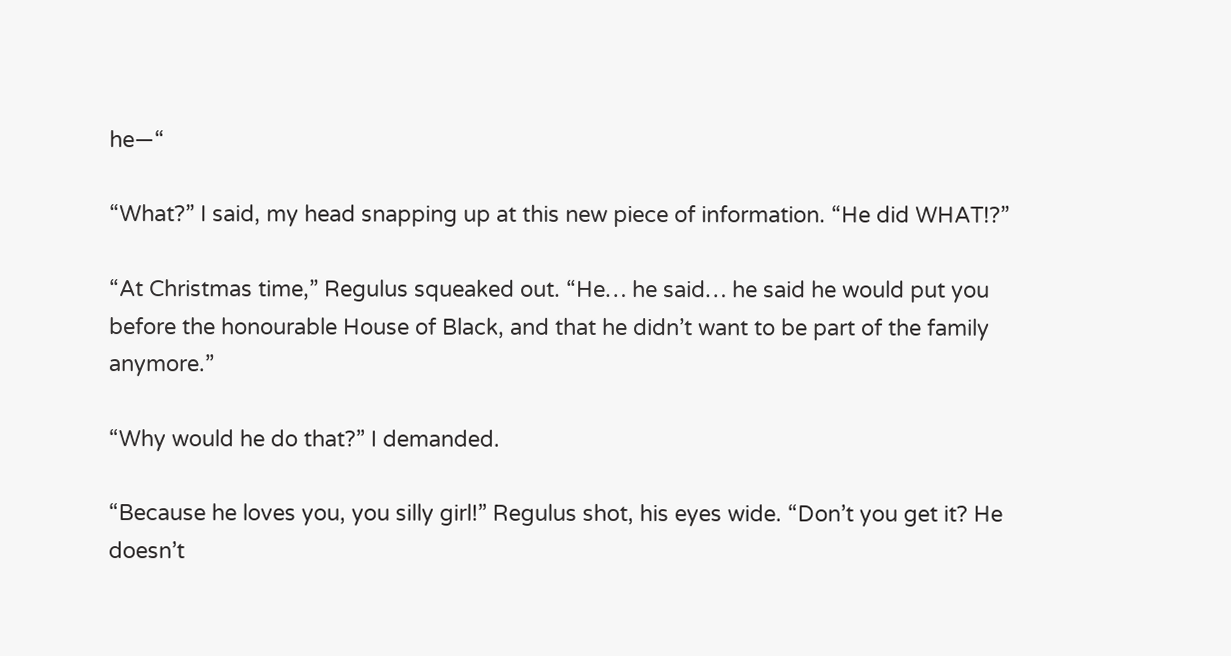he—“

“What?” I said, my head snapping up at this new piece of information. “He did WHAT!?”

“At Christmas time,” Regulus squeaked out. “He… he said… he said he would put you before the honourable House of Black, and that he didn’t want to be part of the family anymore.”

“Why would he do that?” I demanded.

“Because he loves you, you silly girl!” Regulus shot, his eyes wide. “Don’t you get it? He doesn’t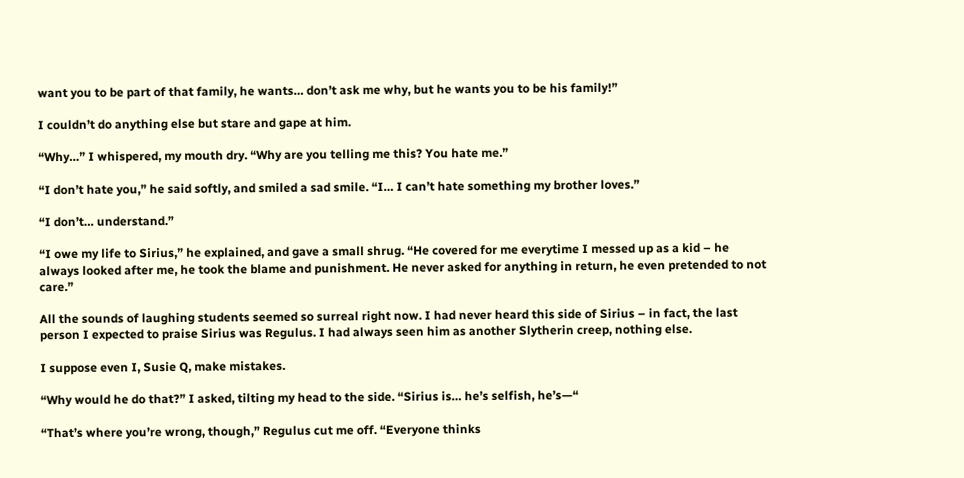want you to be part of that family, he wants… don’t ask me why, but he wants you to be his family!”

I couldn’t do anything else but stare and gape at him.

“Why…” I whispered, my mouth dry. “Why are you telling me this? You hate me.”

“I don’t hate you,” he said softly, and smiled a sad smile. “I… I can’t hate something my brother loves.”

“I don’t… understand.”

“I owe my life to Sirius,” he explained, and gave a small shrug. “He covered for me everytime I messed up as a kid – he always looked after me, he took the blame and punishment. He never asked for anything in return, he even pretended to not care.”

All the sounds of laughing students seemed so surreal right now. I had never heard this side of Sirius – in fact, the last person I expected to praise Sirius was Regulus. I had always seen him as another Slytherin creep, nothing else.

I suppose even I, Susie Q, make mistakes.

“Why would he do that?” I asked, tilting my head to the side. “Sirius is… he’s selfish, he’s—“

“That’s where you’re wrong, though,” Regulus cut me off. “Everyone thinks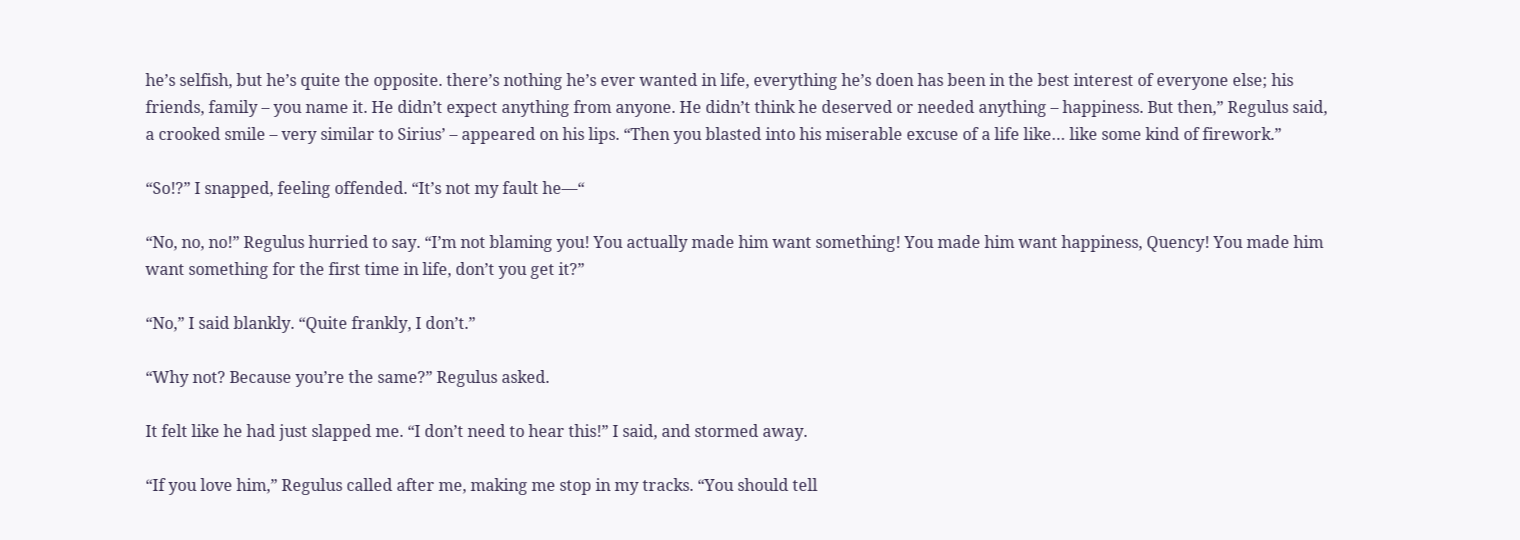he’s selfish, but he’s quite the opposite. there’s nothing he’s ever wanted in life, everything he’s doen has been in the best interest of everyone else; his friends, family – you name it. He didn’t expect anything from anyone. He didn’t think he deserved or needed anything – happiness. But then,” Regulus said, a crooked smile – very similar to Sirius’ – appeared on his lips. “Then you blasted into his miserable excuse of a life like… like some kind of firework.”

“So!?” I snapped, feeling offended. “It’s not my fault he—“

“No, no, no!” Regulus hurried to say. “I’m not blaming you! You actually made him want something! You made him want happiness, Quency! You made him want something for the first time in life, don’t you get it?”

“No,” I said blankly. “Quite frankly, I don’t.”

“Why not? Because you’re the same?” Regulus asked.

It felt like he had just slapped me. “I don’t need to hear this!” I said, and stormed away.

“If you love him,” Regulus called after me, making me stop in my tracks. “You should tell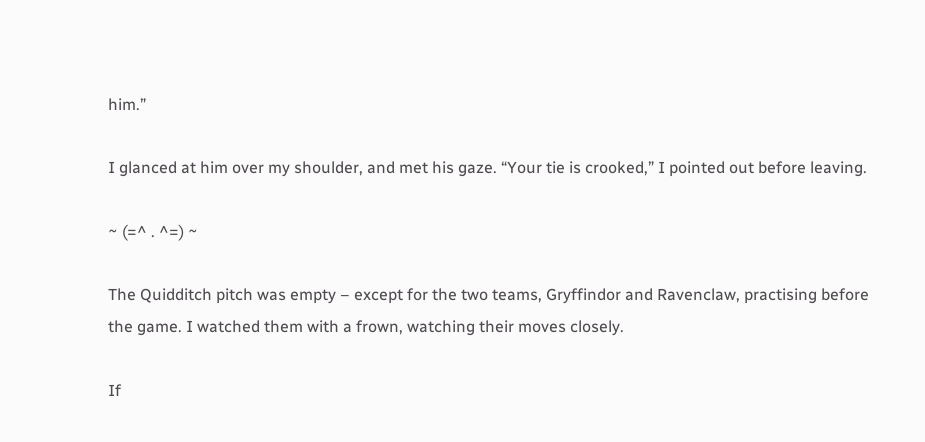him.”

I glanced at him over my shoulder, and met his gaze. “Your tie is crooked,” I pointed out before leaving.

~ (=^ . ^=) ~

The Quidditch pitch was empty – except for the two teams, Gryffindor and Ravenclaw, practising before the game. I watched them with a frown, watching their moves closely.

If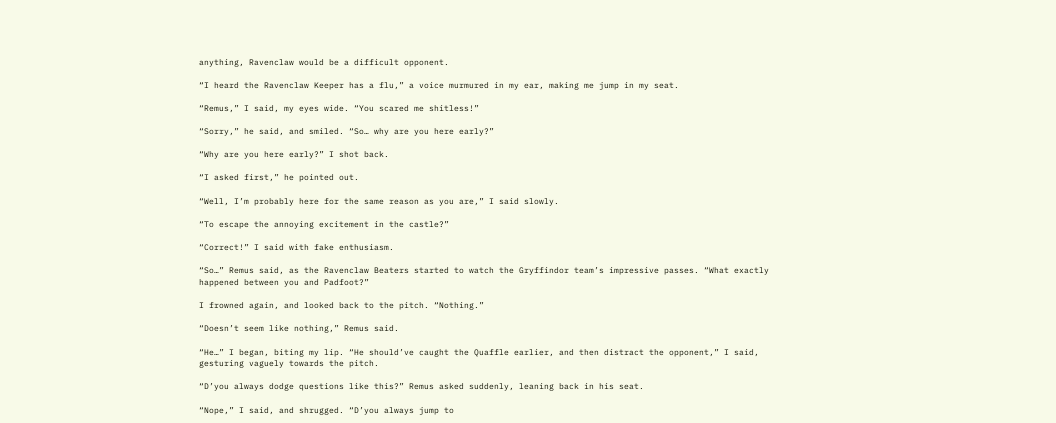anything, Ravenclaw would be a difficult opponent.

“I heard the Ravenclaw Keeper has a flu,” a voice murmured in my ear, making me jump in my seat.

“Remus,” I said, my eyes wide. “You scared me shitless!”

“Sorry,” he said, and smiled. “So… why are you here early?”

“Why are you here early?” I shot back.

“I asked first,” he pointed out.

“Well, I’m probably here for the same reason as you are,” I said slowly.

“To escape the annoying excitement in the castle?”

“Correct!” I said with fake enthusiasm.

“So…” Remus said, as the Ravenclaw Beaters started to watch the Gryffindor team’s impressive passes. “What exactly happened between you and Padfoot?”

I frowned again, and looked back to the pitch. “Nothing.”

“Doesn’t seem like nothing,” Remus said.

“He…” I began, biting my lip. “He should’ve caught the Quaffle earlier, and then distract the opponent,” I said, gesturing vaguely towards the pitch.

“D’you always dodge questions like this?” Remus asked suddenly, leaning back in his seat.

“Nope,” I said, and shrugged. “D’you always jump to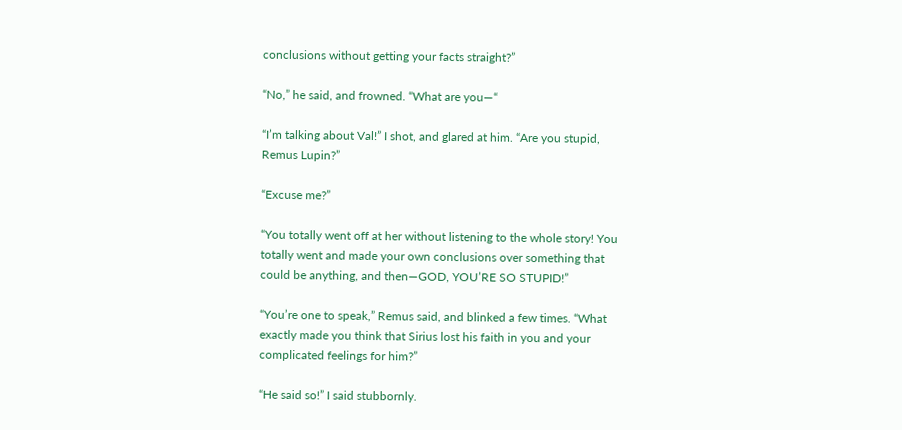conclusions without getting your facts straight?”

“No,” he said, and frowned. “What are you—“

“I’m talking about Val!” I shot, and glared at him. “Are you stupid, Remus Lupin?”

“Excuse me?”

“You totally went off at her without listening to the whole story! You totally went and made your own conclusions over something that could be anything, and then—GOD, YOU’RE SO STUPID!”

“You’re one to speak,” Remus said, and blinked a few times. “What exactly made you think that Sirius lost his faith in you and your complicated feelings for him?”

“He said so!” I said stubbornly.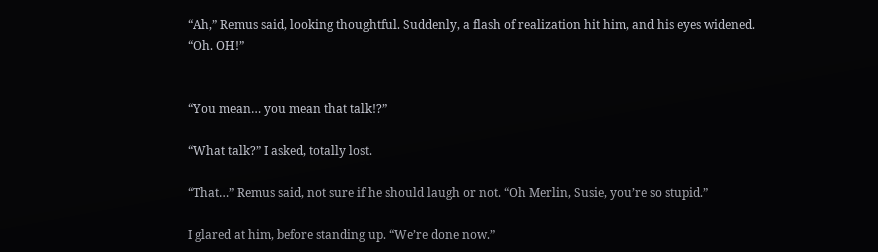“Ah,” Remus said, looking thoughtful. Suddenly, a flash of realization hit him, and his eyes widened. “Oh. OH!”


“You mean… you mean that talk!?”

“What talk?” I asked, totally lost.

“That…” Remus said, not sure if he should laugh or not. “Oh Merlin, Susie, you’re so stupid.”

I glared at him, before standing up. “We’re done now.”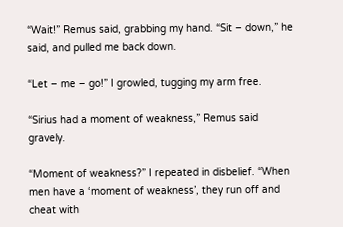“Wait!” Remus said, grabbing my hand. “Sit – down,” he said, and pulled me back down.

“Let – me – go!” I growled, tugging my arm free.

“Sirius had a moment of weakness,” Remus said gravely.

“Moment of weakness?” I repeated in disbelief. “When men have a ‘moment of weakness’, they run off and cheat with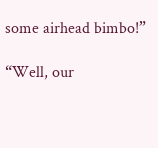some airhead bimbo!”

“Well, our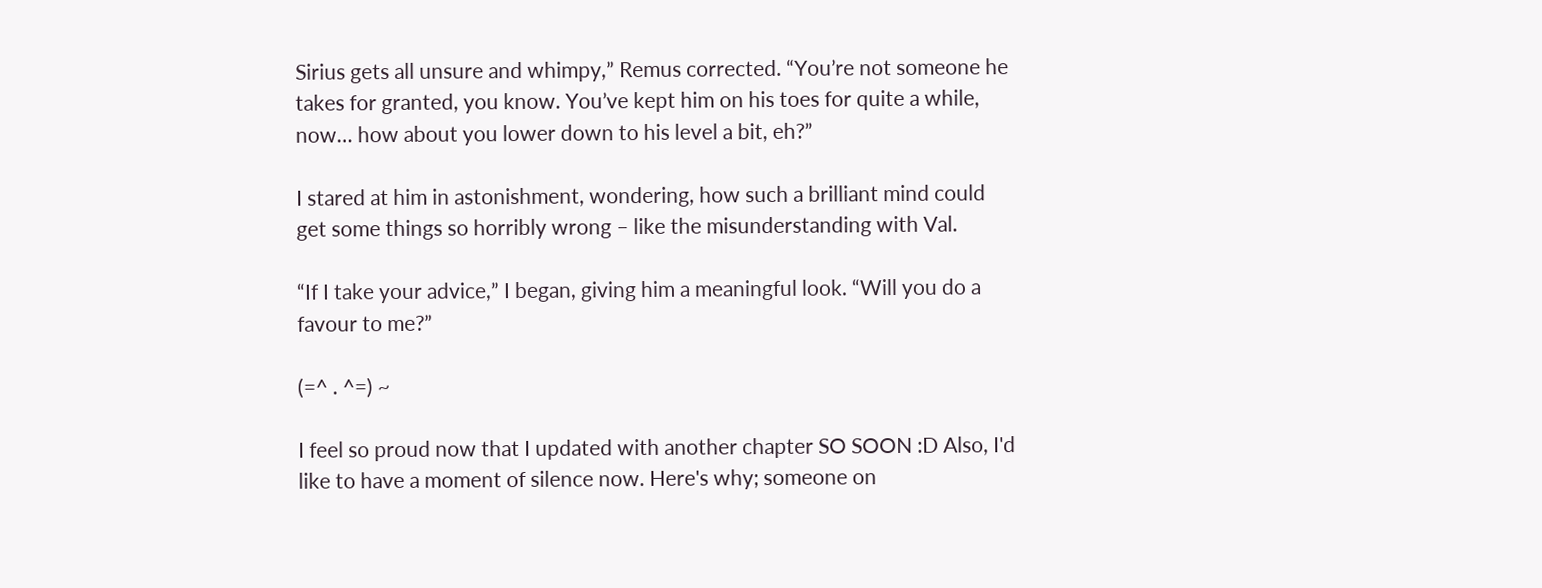Sirius gets all unsure and whimpy,” Remus corrected. “You’re not someone he takes for granted, you know. You’ve kept him on his toes for quite a while, now… how about you lower down to his level a bit, eh?”

I stared at him in astonishment, wondering, how such a brilliant mind could get some things so horribly wrong – like the misunderstanding with Val.

“If I take your advice,” I began, giving him a meaningful look. “Will you do a favour to me?”

(=^ . ^=) ~

I feel so proud now that I updated with another chapter SO SOON :D Also, I'd like to have a moment of silence now. Here's why; someone on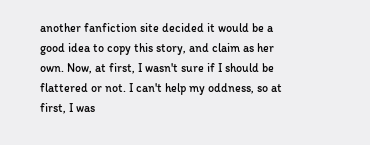another fanfiction site decided it would be a good idea to copy this story, and claim as her own. Now, at first, I wasn't sure if I should be flattered or not. I can't help my oddness, so at first, I was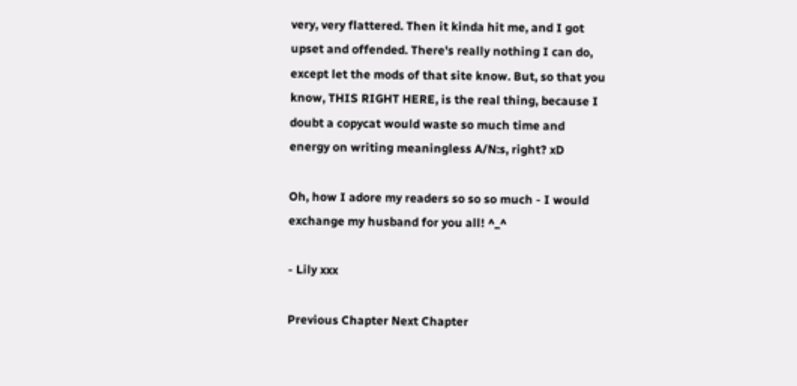very, very flattered. Then it kinda hit me, and I got upset and offended. There's really nothing I can do, except let the mods of that site know. But, so that you know, THIS RIGHT HERE, is the real thing, because I doubt a copycat would waste so much time and energy on writing meaningless A/N:s, right? xD

Oh, how I adore my readers so so so much - I would exchange my husband for you all! ^_^

- Lily xxx

Previous Chapter Next Chapter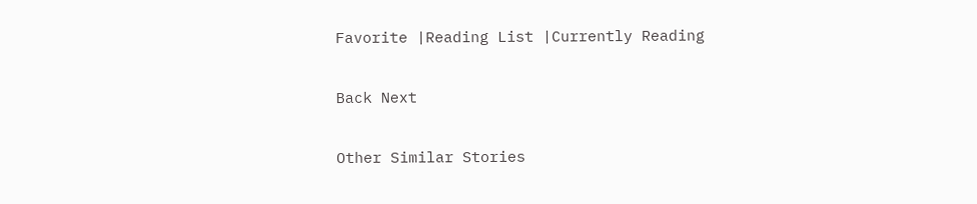Favorite |Reading List |Currently Reading

Back Next

Other Similar Stories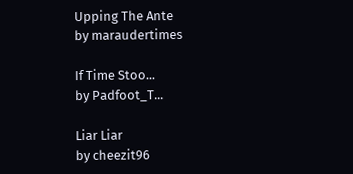Upping The Ante
by maraudertimes

If Time Stoo...
by Padfoot_T...

Liar Liar
by cheezit96